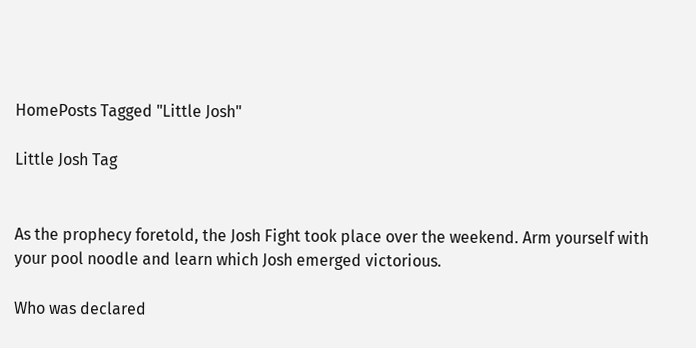HomePosts Tagged "Little Josh"

Little Josh Tag


As the prophecy foretold, the Josh Fight took place over the weekend. Arm yourself with your pool noodle and learn which Josh emerged victorious.

Who was declared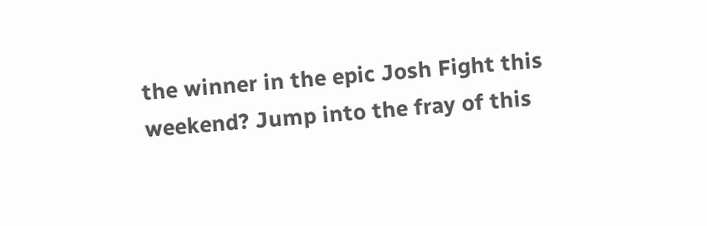the winner in the epic Josh Fight this weekend? Jump into the fray of this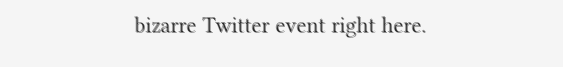bizarre Twitter event right here.